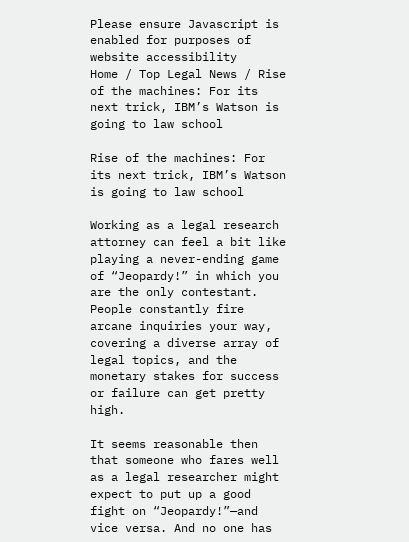Please ensure Javascript is enabled for purposes of website accessibility
Home / Top Legal News / Rise of the machines: For its next trick, IBM’s Watson is going to law school

Rise of the machines: For its next trick, IBM’s Watson is going to law school

Working as a legal research attorney can feel a bit like playing a never-ending game of “Jeopardy!” in which you are the only contestant. People constantly fire arcane inquiries your way, covering a diverse array of legal topics, and the monetary stakes for success or failure can get pretty high.

It seems reasonable then that someone who fares well as a legal researcher might expect to put up a good fight on “Jeopardy!”—and vice versa. And no one has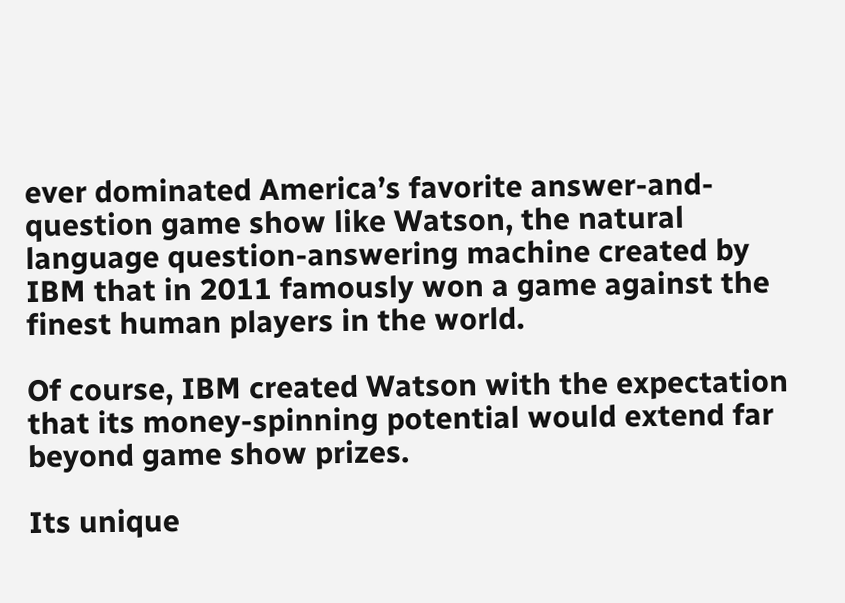ever dominated America’s favorite answer-and-question game show like Watson, the natural language question-answering machine created by IBM that in 2011 famously won a game against the finest human players in the world.

Of course, IBM created Watson with the expectation that its money-spinning potential would extend far beyond game show prizes.

Its unique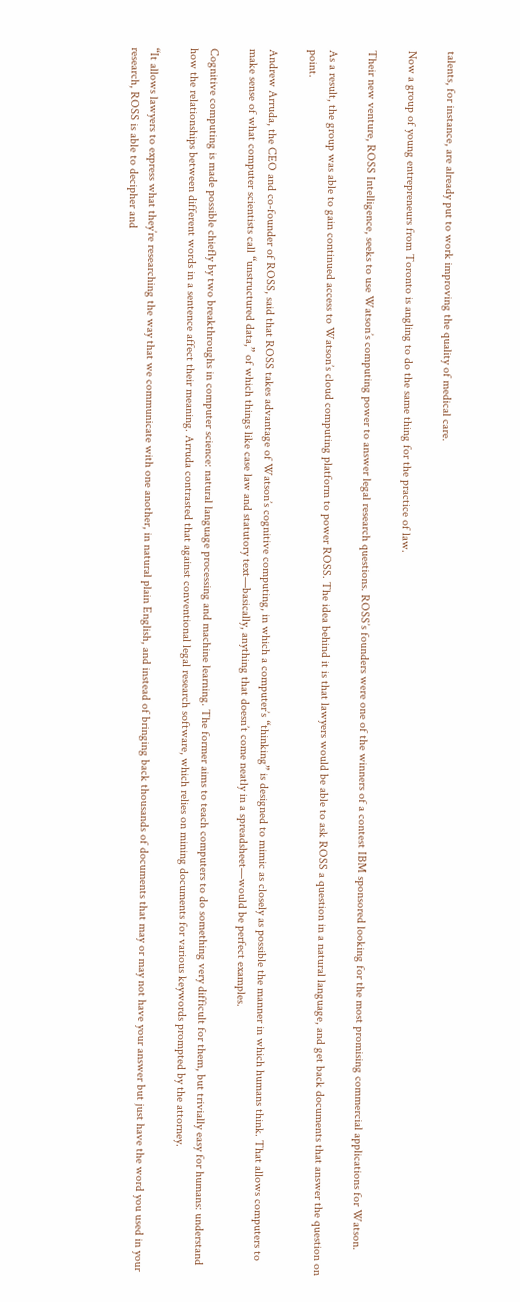talents, for instance, are already put to work improving the quality of medical care.

Now a group of young entrepreneurs from Toronto is angling to do the same thing for the practice of law.

Their new venture, ROSS Intelligence, seeks to use Watson’s computing power to answer legal research questions. ROSS’s founders were one of the winners of a contest IBM sponsored looking for the most promising commercial applications for Watson.

As a result, the group was able to gain continued access to Watson’s cloud computing platform to power ROSS. The idea behind it is that lawyers would be able to ask ROSS a question in a natural language, and get back documents that answer the question on point.

Andrew Arruda, the CEO and co-founder of ROSS, said that ROSS takes advantage of Watson’s cognitive computing, in which a computer’s “thinking” is designed to mimic as closely as possible the manner in which humans think. That allows computers to make sense of what computer scientists call “unstructured data,” of which things like case law and statutory text—basically, anything that doesn’t come neatly in a spreadsheet—would be perfect examples.

Cognitive computing is made possible chiefly by two breakthroughs in computer science: natural language processing and machine learning. The former aims to teach computers to do something very difficult for them, but trivially easy for humans: understand how the relationships between different words in a sentence affect their meaning. Arruda contrasted that against conventional legal research software, which relies on mining documents for various keywords prompted by the attorney.

“It allows lawyers to express what they’re researching the way that we communicate with one another, in natural plain English, and instead of bringing back thousands of documents that may or may not have your answer but just have the word you used in your research, ROSS is able to decipher and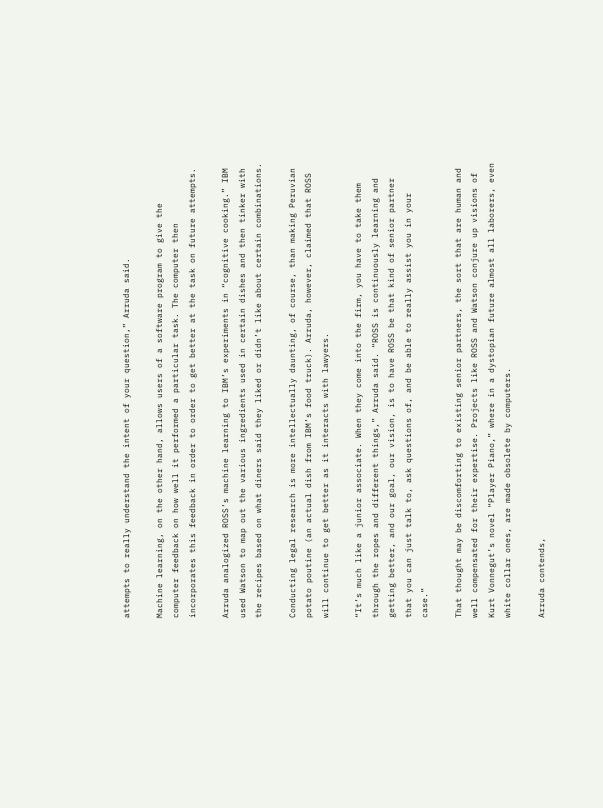attempts to really understand the intent of your question,” Arruda said.

Machine learning, on the other hand, allows users of a software program to give the computer feedback on how well it performed a particular task. The computer then incorporates this feedback in order to order to get better at the task on future attempts.

Arruda analogized ROSS’s machine learning to IBM’s experiments in “cognitive cooking.” IBM used Watson to map out the various ingredients used in certain dishes and then tinker with the recipes based on what diners said they liked or didn’t like about certain combinations.

Conducting legal research is more intellectually daunting, of course, than making Peruvian potato poutine (an actual dish from IBM’s food truck). Arruda, however, claimed that ROSS will continue to get better as it interacts with lawyers.

“It’s much like a junior associate. When they come into the firm, you have to take them through the ropes and different things,” Arruda said. “ROSS is continuously learning and getting better, and our goal, our vision, is to have ROSS be that kind of senior partner that you can just talk to, ask questions of, and be able to really assist you in your case.”

That thought may be discomforting to existing senior partners, the sort that are human and well compensated for their expertise. Projects like ROSS and Watson conjure up visions of Kurt Vonnegut’s novel “Player Piano,” where in a dystopian future almost all laborers, even white collar ones, are made obsolete by computers.

Arruda contends,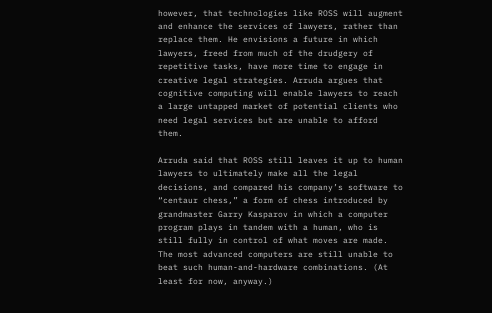however, that technologies like ROSS will augment and enhance the services of lawyers, rather than replace them. He envisions a future in which lawyers, freed from much of the drudgery of repetitive tasks, have more time to engage in creative legal strategies. Arruda argues that cognitive computing will enable lawyers to reach a large untapped market of potential clients who need legal services but are unable to afford them.

Arruda said that ROSS still leaves it up to human lawyers to ultimately make all the legal decisions, and compared his company’s software to “centaur chess,” a form of chess introduced by grandmaster Garry Kasparov in which a computer program plays in tandem with a human, who is still fully in control of what moves are made. The most advanced computers are still unable to beat such human-and-hardware combinations. (At least for now, anyway.)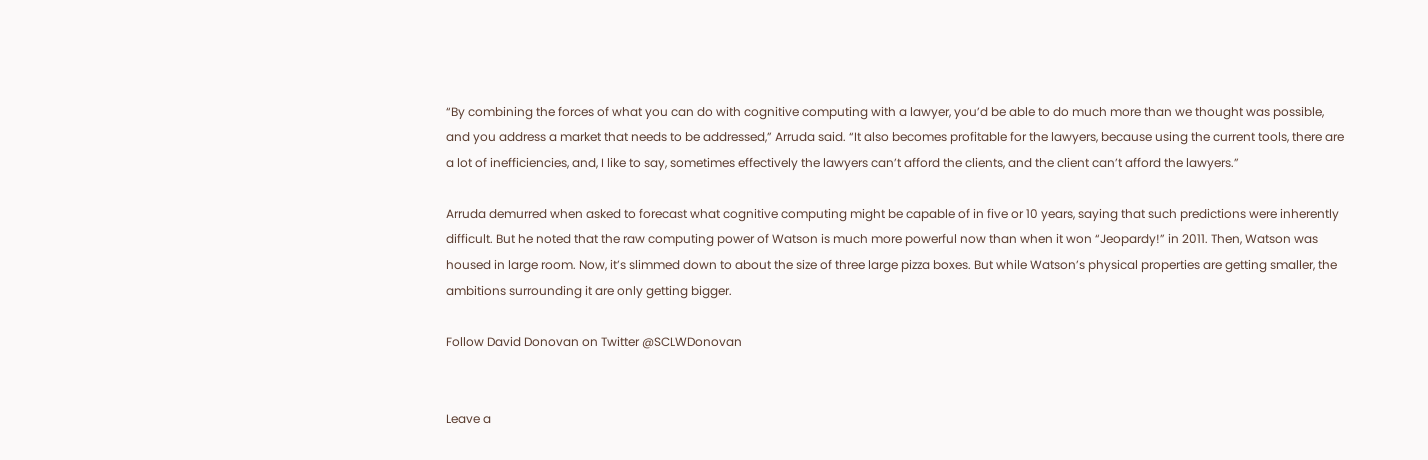“By combining the forces of what you can do with cognitive computing with a lawyer, you’d be able to do much more than we thought was possible, and you address a market that needs to be addressed,” Arruda said. “It also becomes profitable for the lawyers, because using the current tools, there are a lot of inefficiencies, and, I like to say, sometimes effectively the lawyers can’t afford the clients, and the client can’t afford the lawyers.”

Arruda demurred when asked to forecast what cognitive computing might be capable of in five or 10 years, saying that such predictions were inherently difficult. But he noted that the raw computing power of Watson is much more powerful now than when it won “Jeopardy!” in 2011. Then, Watson was housed in large room. Now, it’s slimmed down to about the size of three large pizza boxes. But while Watson’s physical properties are getting smaller, the ambitions surrounding it are only getting bigger.

Follow David Donovan on Twitter @SCLWDonovan


Leave a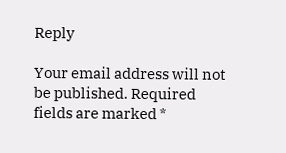Reply

Your email address will not be published. Required fields are marked *